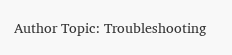Author Topic: Troubleshooting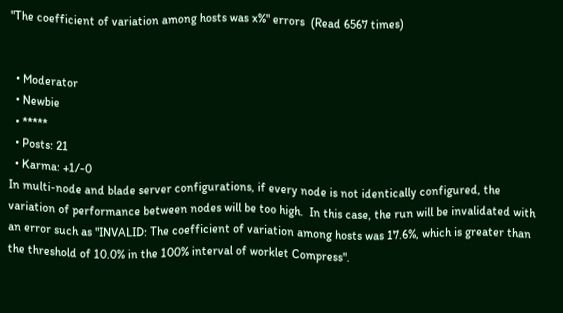"The coefficient of variation among hosts was x%" errors  (Read 6567 times)


  • Moderator
  • Newbie
  • *****
  • Posts: 21
  • Karma: +1/-0
In multi-node and blade server configurations, if every node is not identically configured, the variation of performance between nodes will be too high.  In this case, the run will be invalidated with an error such as "INVALID: The coefficient of variation among hosts was 17.6%, which is greater than the threshold of 10.0% in the 100% interval of worklet Compress".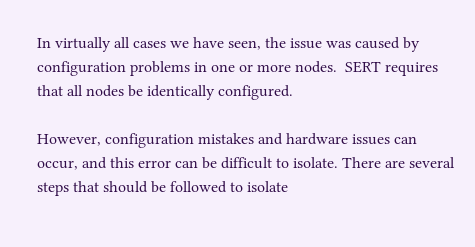In virtually all cases we have seen, the issue was caused by configuration problems in one or more nodes.  SERT requires that all nodes be identically configured.

However, configuration mistakes and hardware issues can occur, and this error can be difficult to isolate. There are several steps that should be followed to isolate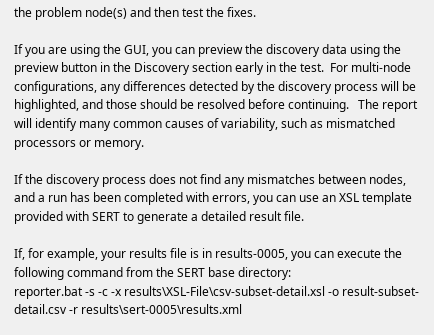the problem node(s) and then test the fixes.

If you are using the GUI, you can preview the discovery data using the preview button in the Discovery section early in the test.  For multi-node configurations, any differences detected by the discovery process will be highlighted, and those should be resolved before continuing.   The report will identify many common causes of variability, such as mismatched processors or memory.

If the discovery process does not find any mismatches between nodes, and a run has been completed with errors, you can use an XSL template provided with SERT to generate a detailed result file.

If, for example, your results file is in results-0005, you can execute the following command from the SERT base directory:
reporter.bat -s -c -x results\XSL-File\csv-subset-detail.xsl -o result-subset-detail.csv -r results\sert-0005\results.xml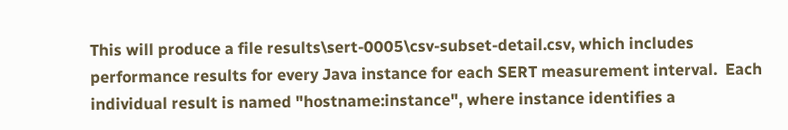This will produce a file results\sert-0005\csv-subset-detail.csv, which includes performance results for every Java instance for each SERT measurement interval.  Each individual result is named "hostname:instance", where instance identifies a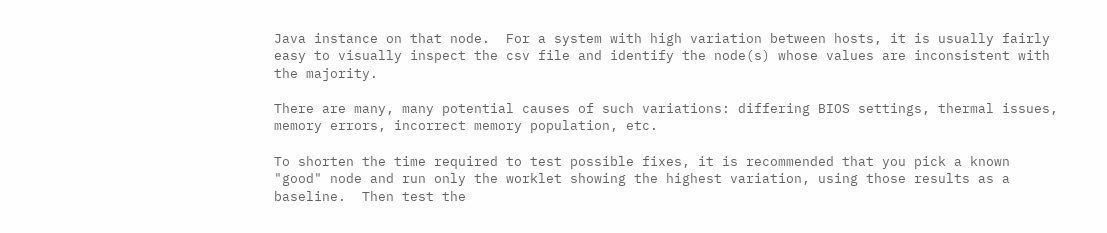Java instance on that node.  For a system with high variation between hosts, it is usually fairly easy to visually inspect the csv file and identify the node(s) whose values are inconsistent with the majority.

There are many, many potential causes of such variations: differing BIOS settings, thermal issues, memory errors, incorrect memory population, etc.

To shorten the time required to test possible fixes, it is recommended that you pick a known "good" node and run only the worklet showing the highest variation, using those results as a baseline.  Then test the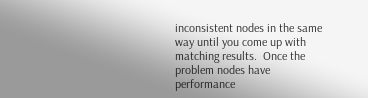inconsistent nodes in the same way until you come up with matching results.  Once the problem nodes have performance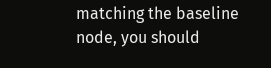matching the baseline node, you should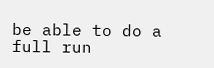be able to do a full run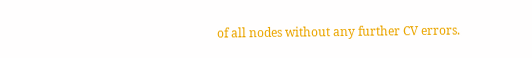of all nodes without any further CV errors.